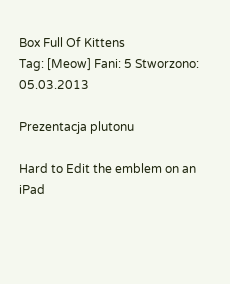Box Full Of Kittens
Tag: [Meow] Fani: 5 Stworzono: 05.03.2013

Prezentacja plutonu

Hard to Edit the emblem on an iPad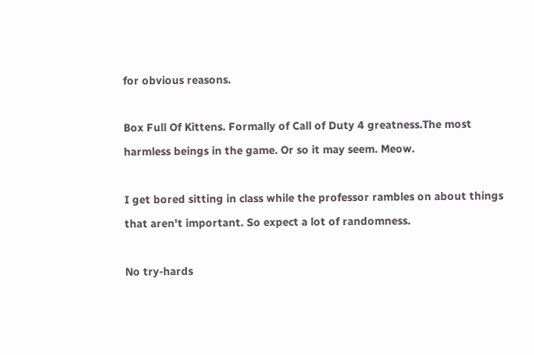for obvious reasons.

Box Full Of Kittens. Formally of Call of Duty 4 greatness.The most harmless beings in the game. Or so it may seem. Meow.

I get bored sitting in class while the professor rambles on about things that aren't important. So expect a lot of randomness.

No try-hards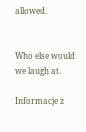allowed.


Who else would we laugh at.

Informacje z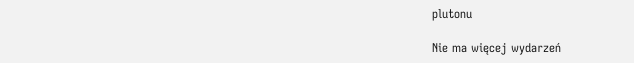plutonu

Nie ma więcej wydarzeń